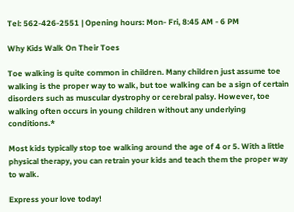Tel: 562-426-2551 | Opening hours: Mon- Fri, 8:45 AM - 6 PM

Why Kids Walk On Their Toes

Toe walking is quite common in children. Many children just assume toe walking is the proper way to walk, but toe walking can be a sign of certain disorders such as muscular dystrophy or cerebral palsy. However, toe walking often occurs in young children without any underlying conditions.*

Most kids typically stop toe walking around the age of 4 or 5. With a little physical therapy, you can retrain your kids and teach them the proper way to walk.

Express your love today!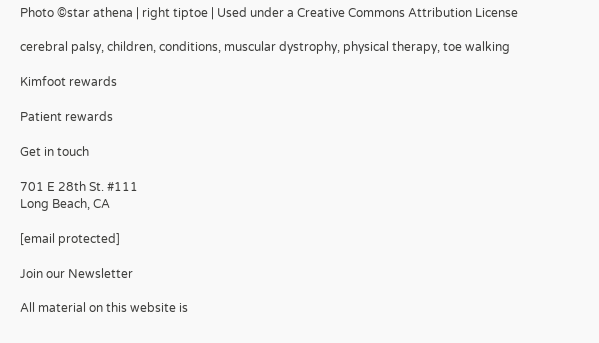Photo ©star athena | right tiptoe | Used under a Creative Commons Attribution License

cerebral palsy, children, conditions, muscular dystrophy, physical therapy, toe walking

Kimfoot rewards

Patient rewards

Get in touch

701 E 28th St. #111
Long Beach, CA

[email protected]

Join our Newsletter

All material on this website is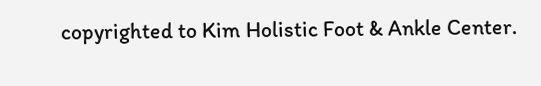copyrighted to Kim Holistic Foot & Ankle Center.